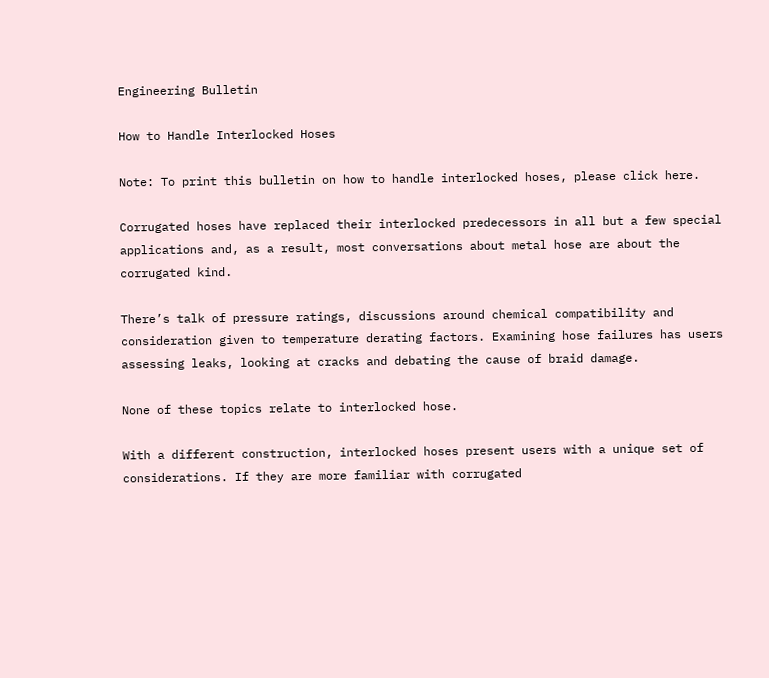Engineering Bulletin

How to Handle Interlocked Hoses

Note: To print this bulletin on how to handle interlocked hoses, please click here.

Corrugated hoses have replaced their interlocked predecessors in all but a few special applications and, as a result, most conversations about metal hose are about the corrugated kind.

There’s talk of pressure ratings, discussions around chemical compatibility and consideration given to temperature derating factors. Examining hose failures has users assessing leaks, looking at cracks and debating the cause of braid damage.

None of these topics relate to interlocked hose.

With a different construction, interlocked hoses present users with a unique set of considerations. If they are more familiar with corrugated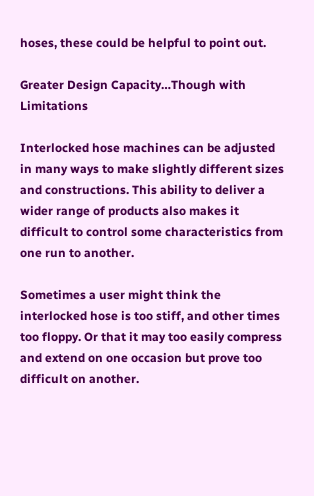hoses, these could be helpful to point out.

Greater Design Capacity…Though with Limitations

Interlocked hose machines can be adjusted in many ways to make slightly different sizes and constructions. This ability to deliver a wider range of products also makes it difficult to control some characteristics from one run to another.

Sometimes a user might think the interlocked hose is too stiff, and other times too floppy. Or that it may too easily compress and extend on one occasion but prove too difficult on another.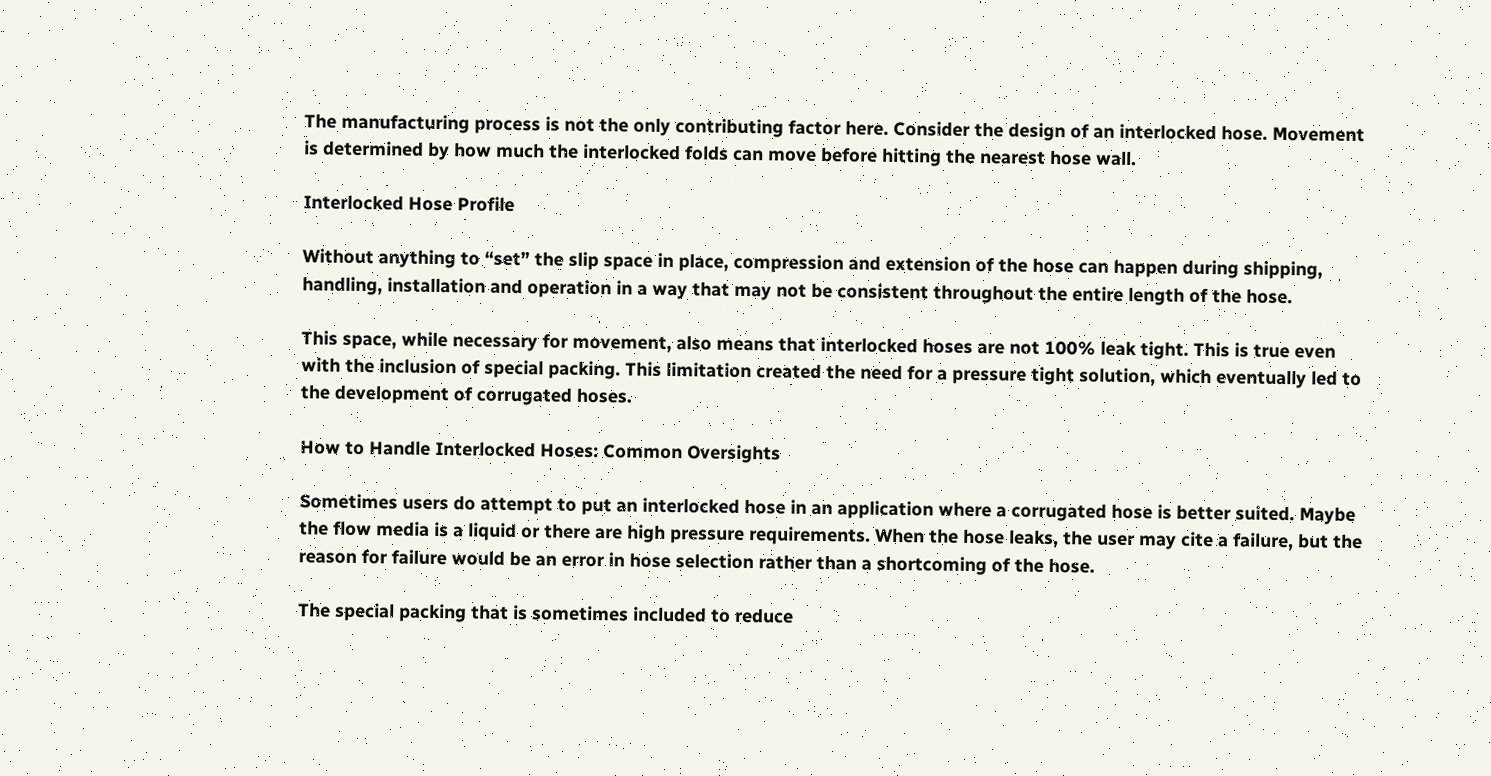The manufacturing process is not the only contributing factor here. Consider the design of an interlocked hose. Movement is determined by how much the interlocked folds can move before hitting the nearest hose wall.

Interlocked Hose Profile

Without anything to “set” the slip space in place, compression and extension of the hose can happen during shipping, handling, installation and operation in a way that may not be consistent throughout the entire length of the hose.

This space, while necessary for movement, also means that interlocked hoses are not 100% leak tight. This is true even with the inclusion of special packing. This limitation created the need for a pressure tight solution, which eventually led to the development of corrugated hoses.

How to Handle Interlocked Hoses: Common Oversights

Sometimes users do attempt to put an interlocked hose in an application where a corrugated hose is better suited. Maybe the flow media is a liquid or there are high pressure requirements. When the hose leaks, the user may cite a failure, but the reason for failure would be an error in hose selection rather than a shortcoming of the hose.

The special packing that is sometimes included to reduce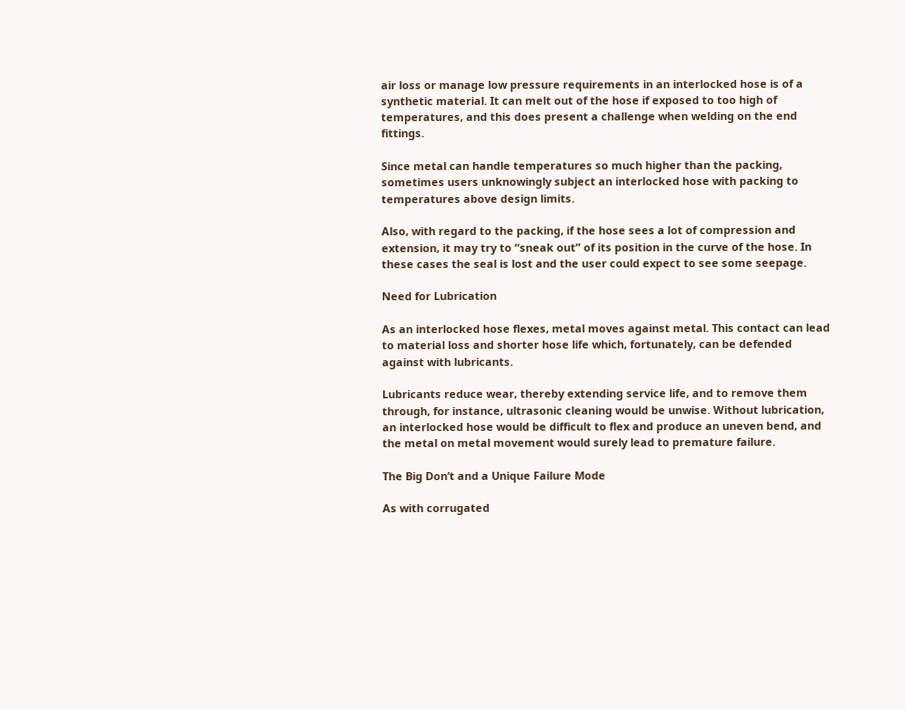air loss or manage low pressure requirements in an interlocked hose is of a synthetic material. It can melt out of the hose if exposed to too high of temperatures, and this does present a challenge when welding on the end fittings.

Since metal can handle temperatures so much higher than the packing, sometimes users unknowingly subject an interlocked hose with packing to temperatures above design limits.

Also, with regard to the packing, if the hose sees a lot of compression and extension, it may try to “sneak out” of its position in the curve of the hose. In these cases the seal is lost and the user could expect to see some seepage.

Need for Lubrication

As an interlocked hose flexes, metal moves against metal. This contact can lead to material loss and shorter hose life which, fortunately, can be defended against with lubricants.

Lubricants reduce wear, thereby extending service life, and to remove them through, for instance, ultrasonic cleaning would be unwise. Without lubrication, an interlocked hose would be difficult to flex and produce an uneven bend, and the metal on metal movement would surely lead to premature failure.

The Big Don’t and a Unique Failure Mode

As with corrugated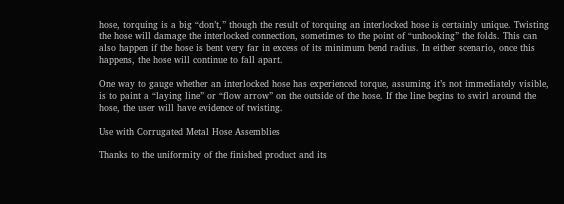hose, torquing is a big “don’t,” though the result of torquing an interlocked hose is certainly unique. Twisting the hose will damage the interlocked connection, sometimes to the point of “unhooking” the folds. This can also happen if the hose is bent very far in excess of its minimum bend radius. In either scenario, once this happens, the hose will continue to fall apart.

One way to gauge whether an interlocked hose has experienced torque, assuming it’s not immediately visible, is to paint a “laying line” or “flow arrow” on the outside of the hose. If the line begins to swirl around the hose, the user will have evidence of twisting.

Use with Corrugated Metal Hose Assemblies

Thanks to the uniformity of the finished product and its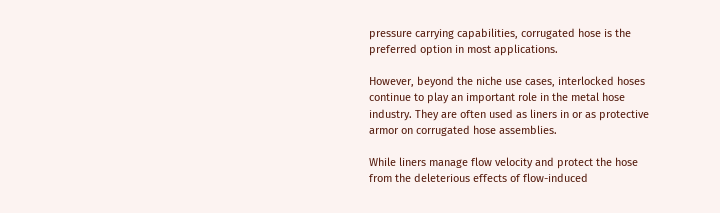pressure carrying capabilities, corrugated hose is the preferred option in most applications.

However, beyond the niche use cases, interlocked hoses continue to play an important role in the metal hose industry. They are often used as liners in or as protective armor on corrugated hose assemblies.

While liners manage flow velocity and protect the hose from the deleterious effects of flow-induced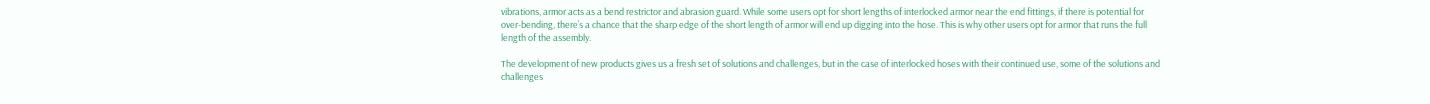vibrations, armor acts as a bend restrictor and abrasion guard. While some users opt for short lengths of interlocked armor near the end fittings, if there is potential for over-bending, there’s a chance that the sharp edge of the short length of armor will end up digging into the hose. This is why other users opt for armor that runs the full length of the assembly.

The development of new products gives us a fresh set of solutions and challenges, but in the case of interlocked hoses with their continued use, some of the solutions and challenges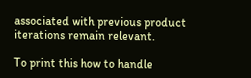associated with previous product iterations remain relevant.

To print this how to handle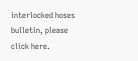interlocked hoses bulletin, please click here.